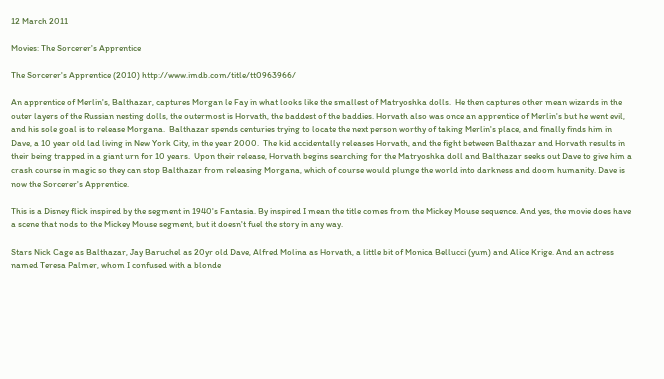12 March 2011

Movies: The Sorcerer's Apprentice

The Sorcerer's Apprentice (2010) http://www.imdb.com/title/tt0963966/

An apprentice of Merlin's, Balthazar, captures Morgan le Fay in what looks like the smallest of Matryoshka dolls.  He then captures other mean wizards in the outer layers of the Russian nesting dolls, the outermost is Horvath, the baddest of the baddies. Horvath also was once an apprentice of Merlin's but he went evil, and his sole goal is to release Morgana.  Balthazar spends centuries trying to locate the next person worthy of taking Merlin's place, and finally finds him in Dave, a 10 year old lad living in New York City, in the year 2000.  The kid accidentally releases Horvath, and the fight between Balthazar and Horvath results in their being trapped in a giant urn for 10 years.  Upon their release, Horvath begins searching for the Matryoshka doll and Balthazar seeks out Dave to give him a crash course in magic so they can stop Balthazar from releasing Morgana, which of course would plunge the world into darkness and doom humanity. Dave is now the Sorcerer's Apprentice.

This is a Disney flick inspired by the segment in 1940's Fantasia. By inspired I mean the title comes from the Mickey Mouse sequence. And yes, the movie does have a scene that nods to the Mickey Mouse segment, but it doesn't fuel the story in any way.

Stars Nick Cage as Balthazar, Jay Baruchel as 20yr old Dave, Alfred Molina as Horvath, a little bit of Monica Bellucci (yum) and Alice Krige. And an actress named Teresa Palmer, whom I confused with a blonde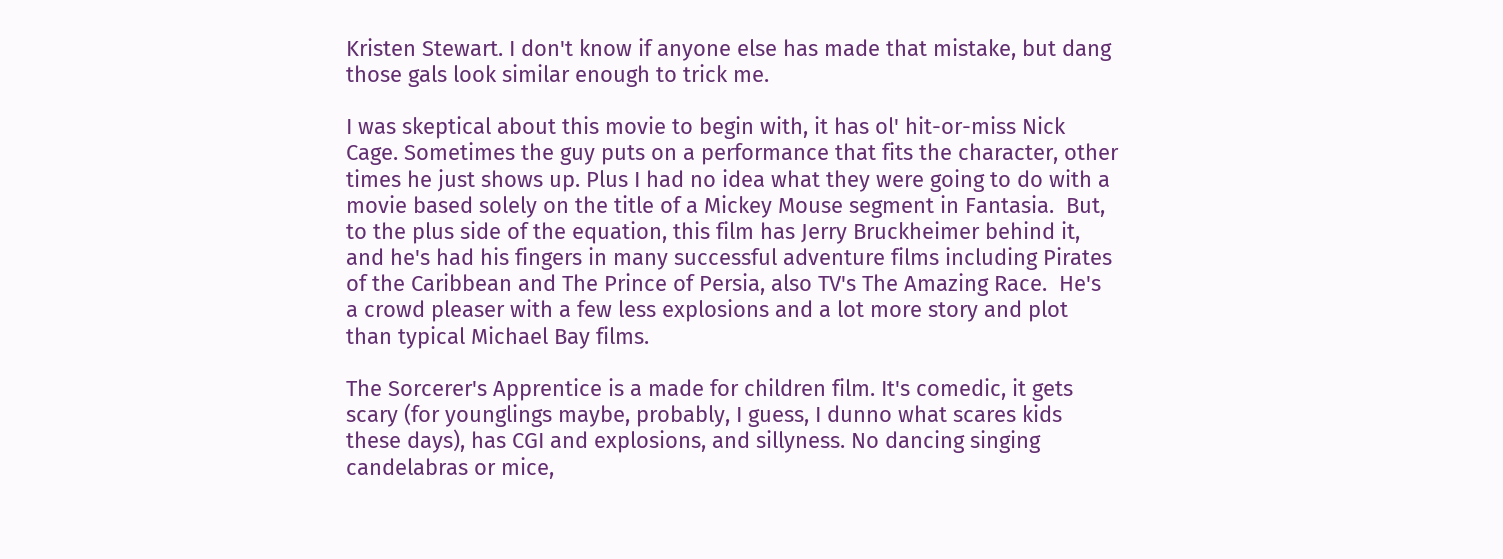Kristen Stewart. I don't know if anyone else has made that mistake, but dang those gals look similar enough to trick me.

I was skeptical about this movie to begin with, it has ol' hit-or-miss Nick Cage. Sometimes the guy puts on a performance that fits the character, other times he just shows up. Plus I had no idea what they were going to do with a movie based solely on the title of a Mickey Mouse segment in Fantasia.  But, to the plus side of the equation, this film has Jerry Bruckheimer behind it, and he's had his fingers in many successful adventure films including Pirates of the Caribbean and The Prince of Persia, also TV's The Amazing Race.  He's a crowd pleaser with a few less explosions and a lot more story and plot than typical Michael Bay films.

The Sorcerer's Apprentice is a made for children film. It's comedic, it gets scary (for younglings maybe, probably, I guess, I dunno what scares kids these days), has CGI and explosions, and sillyness. No dancing singing candelabras or mice,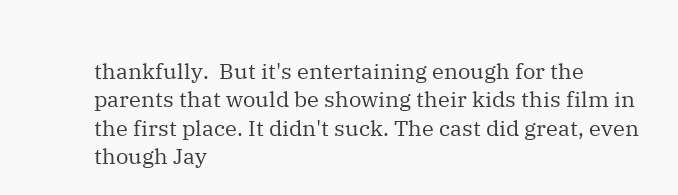thankfully.  But it's entertaining enough for the parents that would be showing their kids this film in the first place. It didn't suck. The cast did great, even though Jay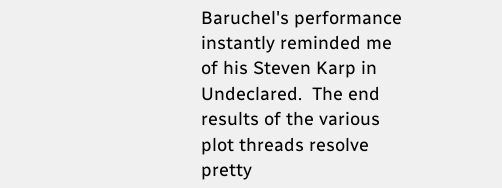Baruchel's performance instantly reminded me of his Steven Karp in Undeclared.  The end results of the various plot threads resolve pretty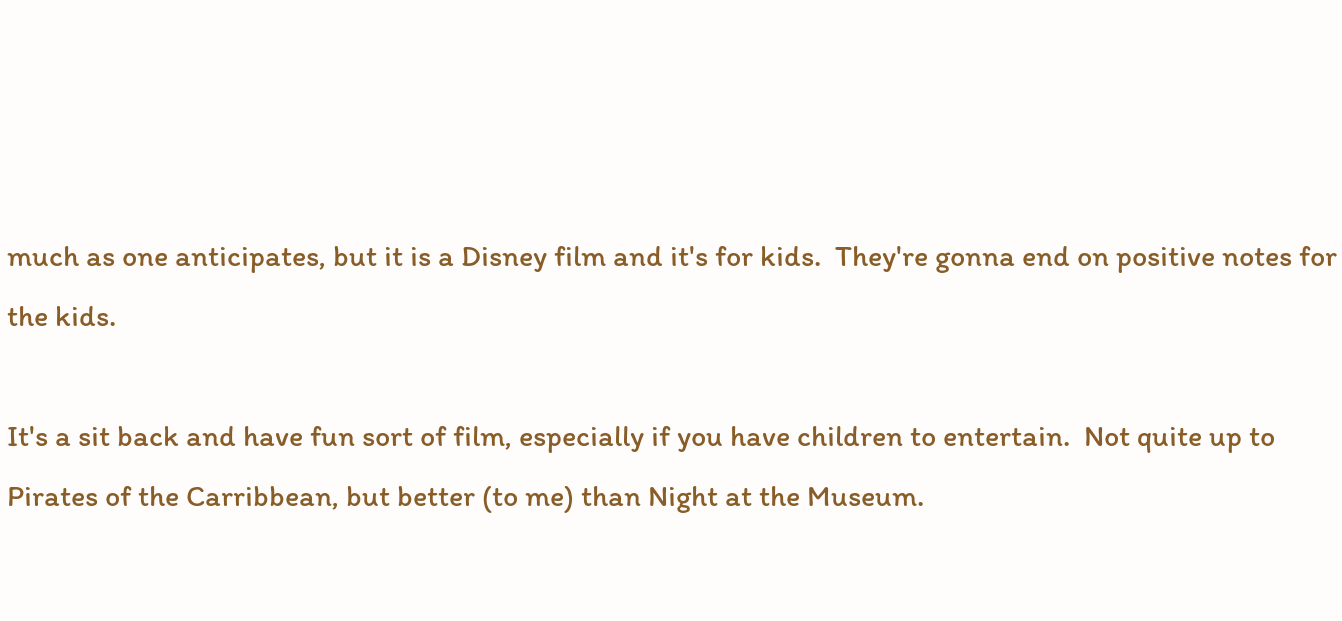much as one anticipates, but it is a Disney film and it's for kids.  They're gonna end on positive notes for the kids.

It's a sit back and have fun sort of film, especially if you have children to entertain.  Not quite up to Pirates of the Carribbean, but better (to me) than Night at the Museum.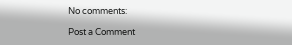No comments:

Post a Comment